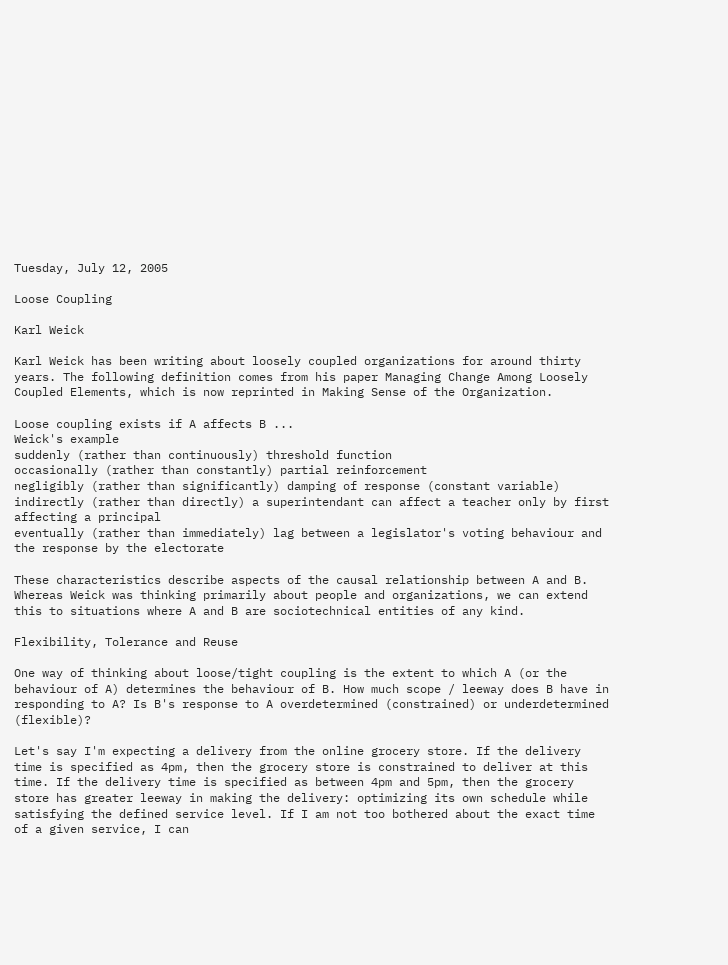Tuesday, July 12, 2005

Loose Coupling

Karl Weick

Karl Weick has been writing about loosely coupled organizations for around thirty years. The following definition comes from his paper Managing Change Among Loosely Coupled Elements, which is now reprinted in Making Sense of the Organization.

Loose coupling exists if A affects B ...
Weick's example
suddenly (rather than continuously) threshold function
occasionally (rather than constantly) partial reinforcement
negligibly (rather than significantly) damping of response (constant variable)
indirectly (rather than directly) a superintendant can affect a teacher only by first affecting a principal
eventually (rather than immediately) lag between a legislator's voting behaviour and the response by the electorate

These characteristics describe aspects of the causal relationship between A and B. Whereas Weick was thinking primarily about people and organizations, we can extend this to situations where A and B are sociotechnical entities of any kind.

Flexibility, Tolerance and Reuse

One way of thinking about loose/tight coupling is the extent to which A (or the behaviour of A) determines the behaviour of B. How much scope / leeway does B have in responding to A? Is B's response to A overdetermined (constrained) or underdetermined (flexible)?

Let's say I'm expecting a delivery from the online grocery store. If the delivery time is specified as 4pm, then the grocery store is constrained to deliver at this time. If the delivery time is specified as between 4pm and 5pm, then the grocery store has greater leeway in making the delivery: optimizing its own schedule while satisfying the defined service level. If I am not too bothered about the exact time of a given service, I can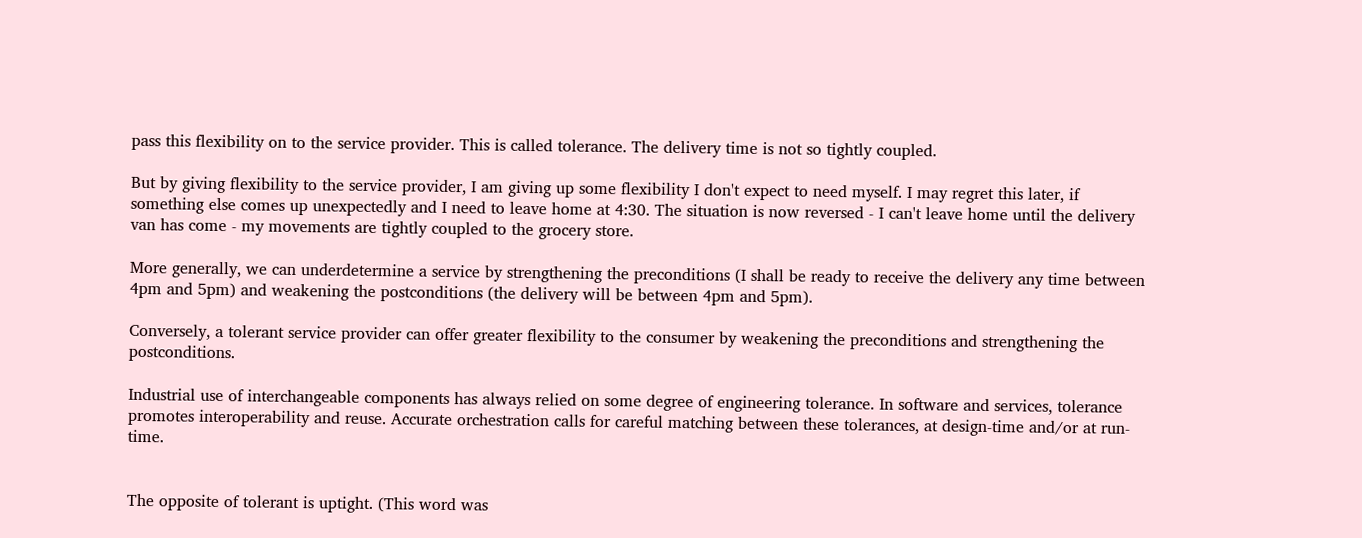pass this flexibility on to the service provider. This is called tolerance. The delivery time is not so tightly coupled.

But by giving flexibility to the service provider, I am giving up some flexibility I don't expect to need myself. I may regret this later, if something else comes up unexpectedly and I need to leave home at 4:30. The situation is now reversed - I can't leave home until the delivery van has come - my movements are tightly coupled to the grocery store.

More generally, we can underdetermine a service by strengthening the preconditions (I shall be ready to receive the delivery any time between 4pm and 5pm) and weakening the postconditions (the delivery will be between 4pm and 5pm).

Conversely, a tolerant service provider can offer greater flexibility to the consumer by weakening the preconditions and strengthening the postconditions.

Industrial use of interchangeable components has always relied on some degree of engineering tolerance. In software and services, tolerance promotes interoperability and reuse. Accurate orchestration calls for careful matching between these tolerances, at design-time and/or at run-time.


The opposite of tolerant is uptight. (This word was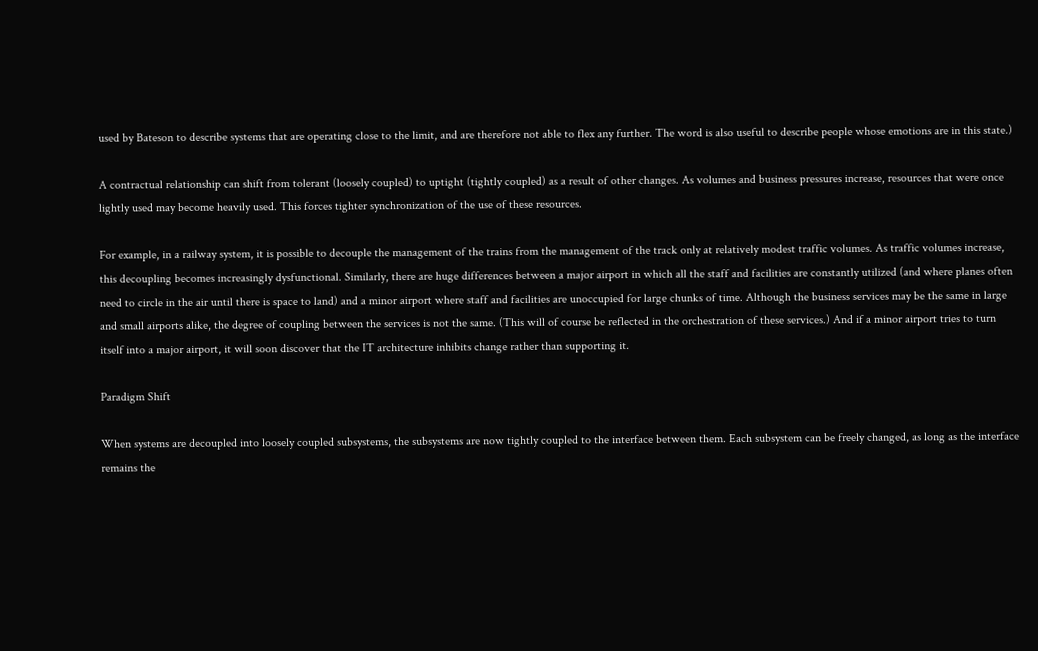used by Bateson to describe systems that are operating close to the limit, and are therefore not able to flex any further. The word is also useful to describe people whose emotions are in this state.)

A contractual relationship can shift from tolerant (loosely coupled) to uptight (tightly coupled) as a result of other changes. As volumes and business pressures increase, resources that were once lightly used may become heavily used. This forces tighter synchronization of the use of these resources.

For example, in a railway system, it is possible to decouple the management of the trains from the management of the track only at relatively modest traffic volumes. As traffic volumes increase, this decoupling becomes increasingly dysfunctional. Similarly, there are huge differences between a major airport in which all the staff and facilities are constantly utilized (and where planes often need to circle in the air until there is space to land) and a minor airport where staff and facilities are unoccupied for large chunks of time. Although the business services may be the same in large and small airports alike, the degree of coupling between the services is not the same. (This will of course be reflected in the orchestration of these services.) And if a minor airport tries to turn itself into a major airport, it will soon discover that the IT architecture inhibits change rather than supporting it.

Paradigm Shift

When systems are decoupled into loosely coupled subsystems, the subsystems are now tightly coupled to the interface between them. Each subsystem can be freely changed, as long as the interface remains the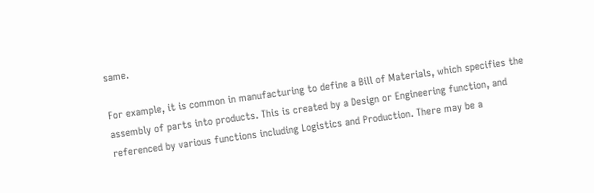same.

For example, it is common in manufacturing to define a Bill of Materials, which specifies the assembly of parts into products. This is created by a Design or Engineering function, and referenced by various functions including Logistics and Production. There may be a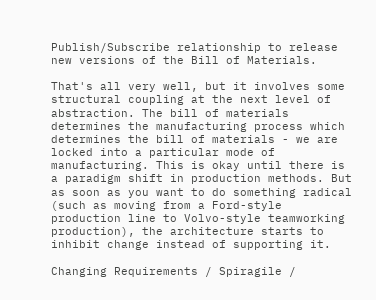Publish/Subscribe relationship to release new versions of the Bill of Materials.

That's all very well, but it involves some structural coupling at the next level of abstraction. The bill of materials determines the manufacturing process which determines the bill of materials - we are locked into a particular mode of manufacturing. This is okay until there is a paradigm shift in production methods. But as soon as you want to do something radical (such as moving from a Ford-style production line to Volvo-style teamworking production), the architecture starts to inhibit change instead of supporting it.

Changing Requirements / Spiragile /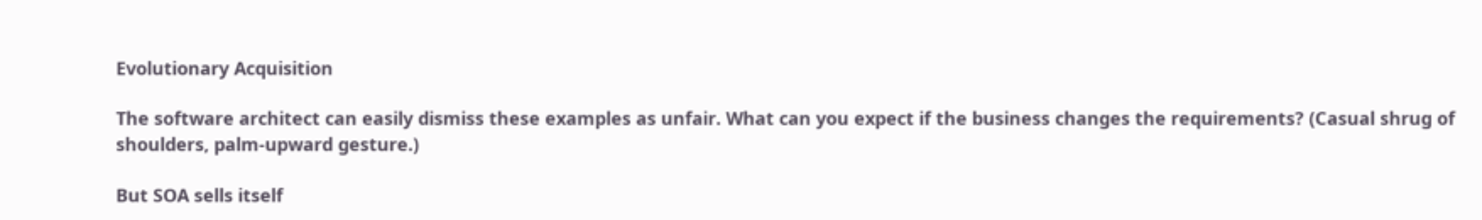Evolutionary Acquisition

The software architect can easily dismiss these examples as unfair. What can you expect if the business changes the requirements? (Casual shrug of shoulders, palm-upward gesture.)

But SOA sells itself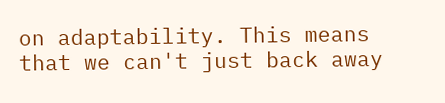on adaptability. This means that we can't just back away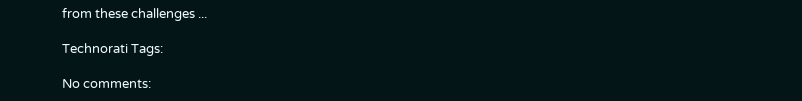from these challenges ...

Technorati Tags:

No comments: